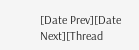[Date Prev][Date Next][Thread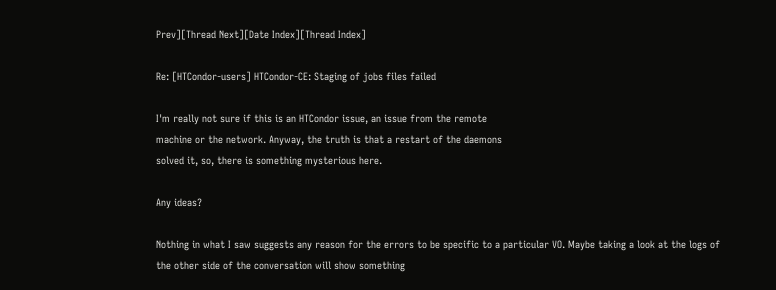Prev][Thread Next][Date Index][Thread Index]

Re: [HTCondor-users] HTCondor-CE: Staging of jobs files failed

I'm really not sure if this is an HTCondor issue, an issue from the remote
machine or the network. Anyway, the truth is that a restart of the daemons
solved it, so, there is something mysterious here.

Any ideas?

Nothing in what I saw suggests any reason for the errors to be specific to a particular VO. Maybe taking a look at the logs of the other side of the conversation will show something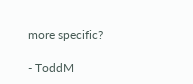more specific?

- ToddM